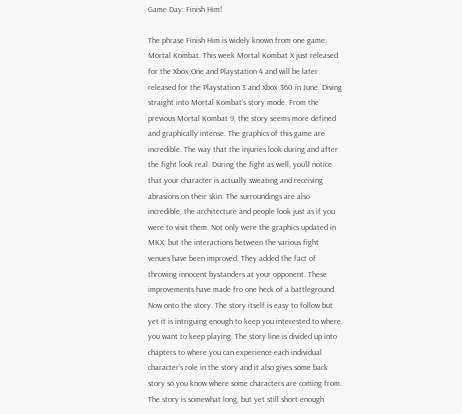Game Day: Finish Him!

The phrase Finish Him is widely known from one game: Mortal Kombat. This week Mortal Kombat X just released for the Xbox One and Playstation 4 and will be later released for the Playstation 3 and Xbox 360 in June. Diving straight into Mortal Kombat’s story mode. From the previous Mortal Kombat 9, the story seems more defined and graphically intense. The graphics of this game are incredible. The way that the injuries look during and after the fight look real. During the fight as well, you’ll notice that your character is actually sweating and receiving abrasions on their skin. The surroundings are also incredible, the architecture and people look just as if you were to visit them. Not only were the graphics updated in MKX, but the interactions between the various fight venues have been improved. They added the fact of throwing innocent bystanders at your opponent. These improvements have made fro one heck of a battleground. Now onto the story. The story itself is easy to follow but yet it is intriguing enough to keep you interested to where you want to keep playing. The story line is divided up into chapters to where you can experience each individual character’s role in the story and it also gives some back story so you know where some characters are coming from. The story is somewhat long, but yet still short enough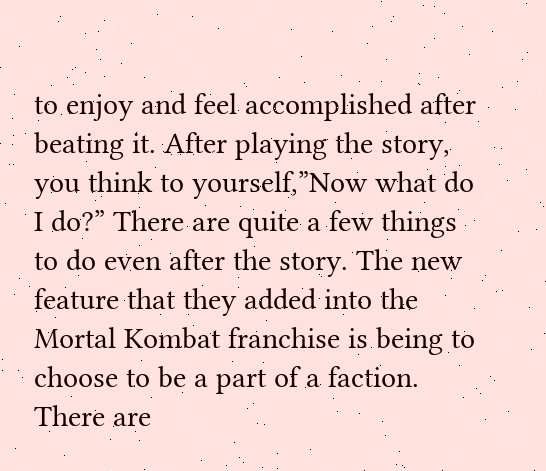to enjoy and feel accomplished after beating it. After playing the story, you think to yourself,”Now what do I do?” There are quite a few things to do even after the story. The new feature that they added into the Mortal Kombat franchise is being to choose to be a part of a faction. There are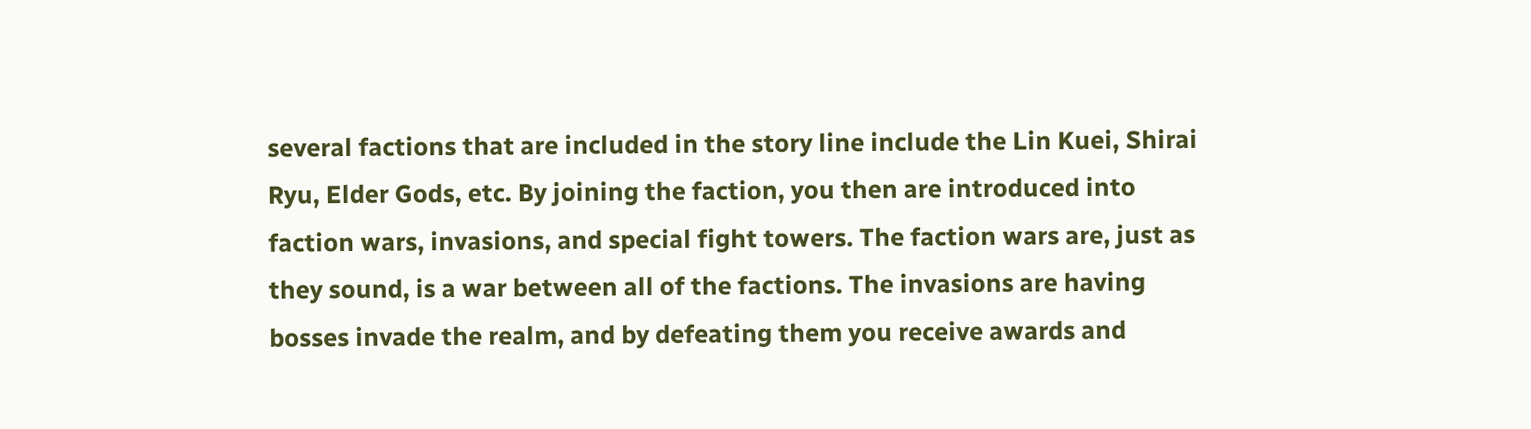several factions that are included in the story line include the Lin Kuei, Shirai Ryu, Elder Gods, etc. By joining the faction, you then are introduced into faction wars, invasions, and special fight towers. The faction wars are, just as they sound, is a war between all of the factions. The invasions are having bosses invade the realm, and by defeating them you receive awards and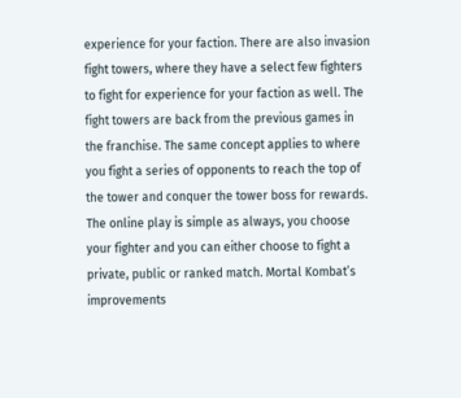experience for your faction. There are also invasion fight towers, where they have a select few fighters to fight for experience for your faction as well. The fight towers are back from the previous games in the franchise. The same concept applies to where you fight a series of opponents to reach the top of the tower and conquer the tower boss for rewards. The online play is simple as always, you choose your fighter and you can either choose to fight a private, public or ranked match. Mortal Kombat’s improvements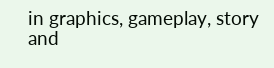in graphics, gameplay, story and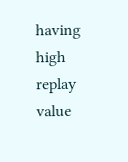having high replay value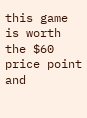this game is worth the $60 price point and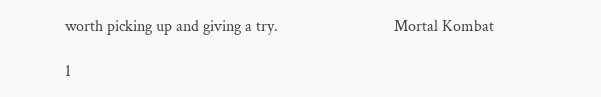worth picking up and giving a try.                             Mortal Kombat

1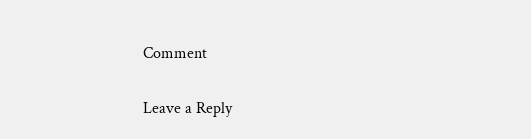Comment

Leave a Reply